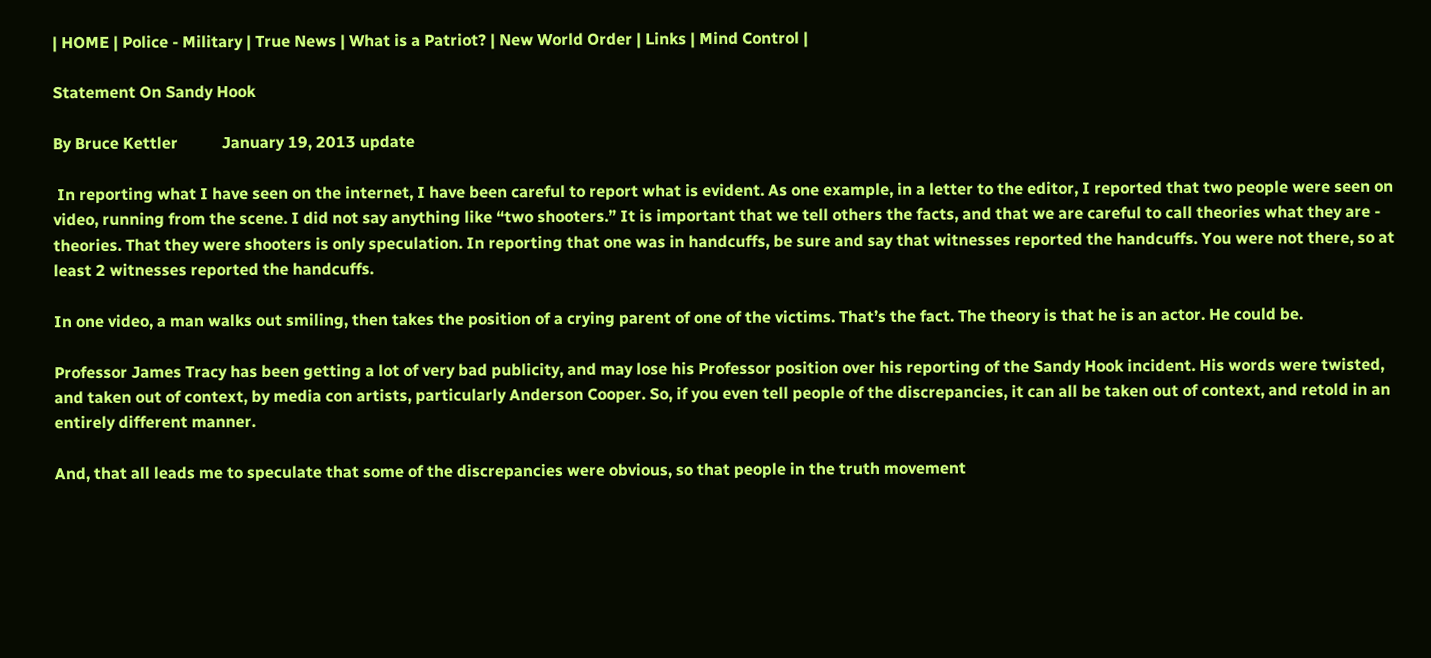| HOME | Police - Military | True News | What is a Patriot? | New World Order | Links | Mind Control |

Statement On Sandy Hook

By Bruce Kettler           January 19, 2013 update

 In reporting what I have seen on the internet, I have been careful to report what is evident. As one example, in a letter to the editor, I reported that two people were seen on video, running from the scene. I did not say anything like “two shooters.” It is important that we tell others the facts, and that we are careful to call theories what they are - theories. That they were shooters is only speculation. In reporting that one was in handcuffs, be sure and say that witnesses reported the handcuffs. You were not there, so at least 2 witnesses reported the handcuffs.

In one video, a man walks out smiling, then takes the position of a crying parent of one of the victims. That’s the fact. The theory is that he is an actor. He could be.

Professor James Tracy has been getting a lot of very bad publicity, and may lose his Professor position over his reporting of the Sandy Hook incident. His words were twisted, and taken out of context, by media con artists, particularly Anderson Cooper. So, if you even tell people of the discrepancies, it can all be taken out of context, and retold in an entirely different manner.

And, that all leads me to speculate that some of the discrepancies were obvious, so that people in the truth movement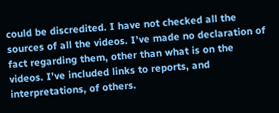could be discredited. I have not checked all the sources of all the videos. I’ve made no declaration of fact regarding them, other than what is on the videos. I’ve included links to reports, and interpretations, of others.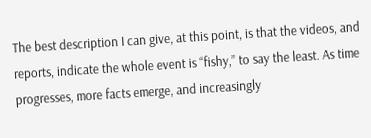The best description I can give, at this point, is that the videos, and reports, indicate the whole event is “fishy,” to say the least. As time progresses, more facts emerge, and increasingly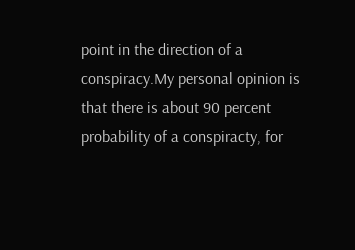point in the direction of a conspiracy.My personal opinion is that there is about 90 percent probability of a conspiracty, for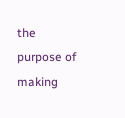the purpose of making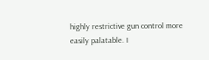highly restrictive gun control more easily palatable. I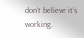don’t believe it’s working.